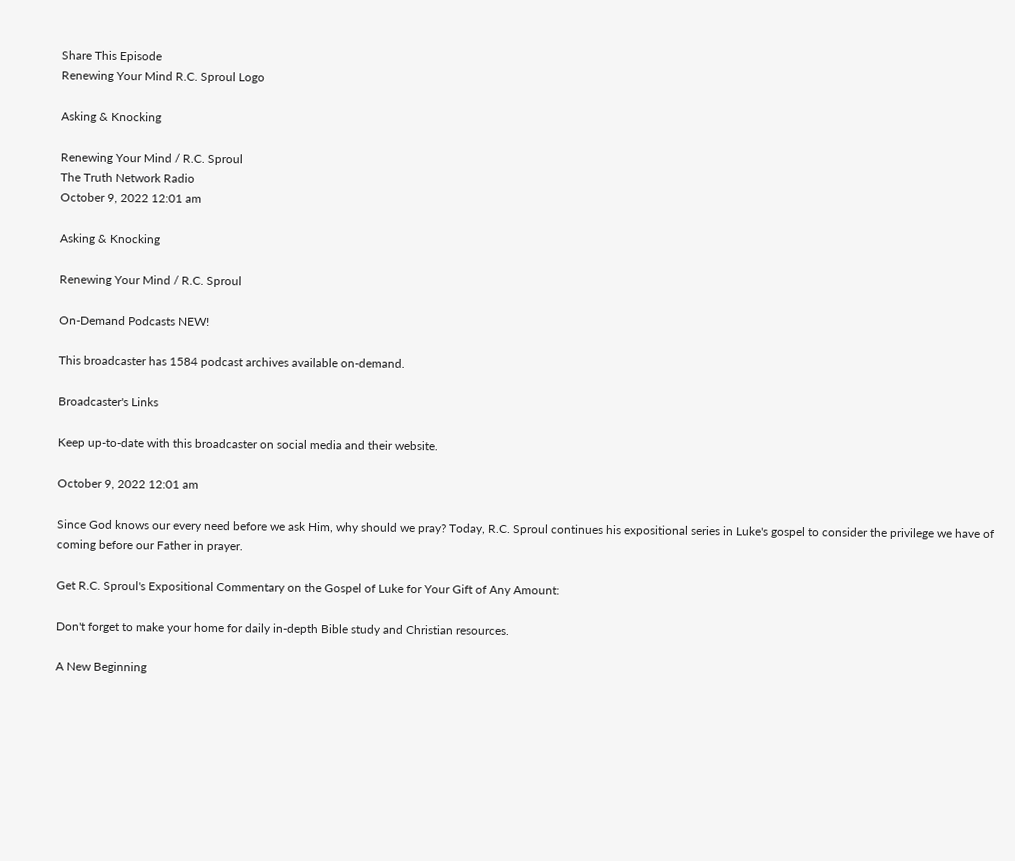Share This Episode
Renewing Your Mind R.C. Sproul Logo

Asking & Knocking

Renewing Your Mind / R.C. Sproul
The Truth Network Radio
October 9, 2022 12:01 am

Asking & Knocking

Renewing Your Mind / R.C. Sproul

On-Demand Podcasts NEW!

This broadcaster has 1584 podcast archives available on-demand.

Broadcaster's Links

Keep up-to-date with this broadcaster on social media and their website.

October 9, 2022 12:01 am

Since God knows our every need before we ask Him, why should we pray? Today, R.C. Sproul continues his expositional series in Luke's gospel to consider the privilege we have of coming before our Father in prayer.

Get R.C. Sproul's Expositional Commentary on the Gospel of Luke for Your Gift of Any Amount:

Don't forget to make your home for daily in-depth Bible study and Christian resources.

A New Beginning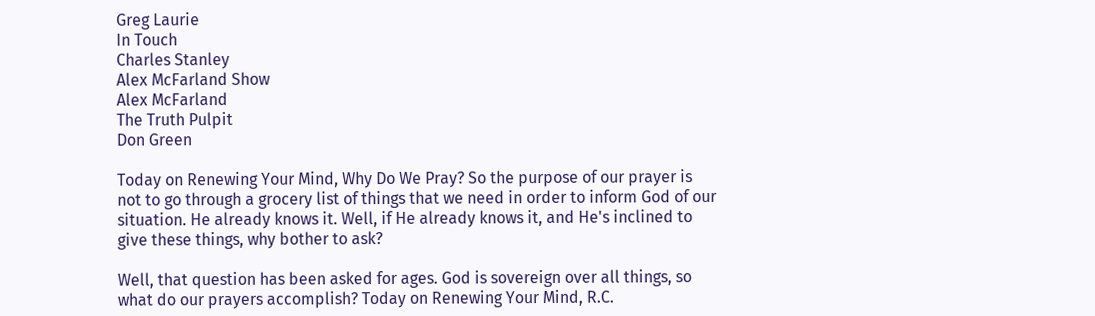Greg Laurie
In Touch
Charles Stanley
Alex McFarland Show
Alex McFarland
The Truth Pulpit
Don Green

Today on Renewing Your Mind, Why Do We Pray? So the purpose of our prayer is not to go through a grocery list of things that we need in order to inform God of our situation. He already knows it. Well, if He already knows it, and He's inclined to give these things, why bother to ask?

Well, that question has been asked for ages. God is sovereign over all things, so what do our prayers accomplish? Today on Renewing Your Mind, R.C.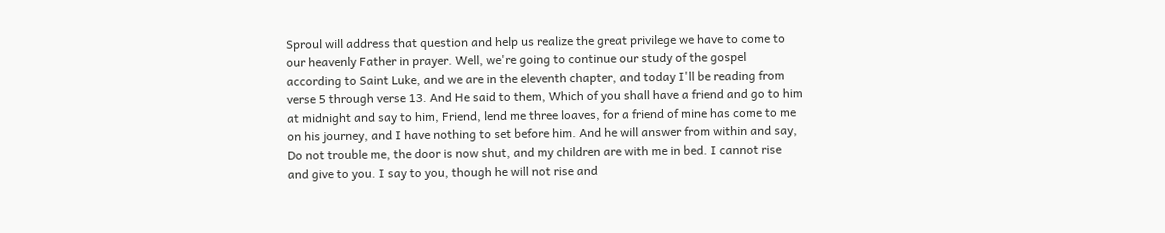Sproul will address that question and help us realize the great privilege we have to come to our heavenly Father in prayer. Well, we're going to continue our study of the gospel according to Saint Luke, and we are in the eleventh chapter, and today I'll be reading from verse 5 through verse 13. And He said to them, Which of you shall have a friend and go to him at midnight and say to him, Friend, lend me three loaves, for a friend of mine has come to me on his journey, and I have nothing to set before him. And he will answer from within and say, Do not trouble me, the door is now shut, and my children are with me in bed. I cannot rise and give to you. I say to you, though he will not rise and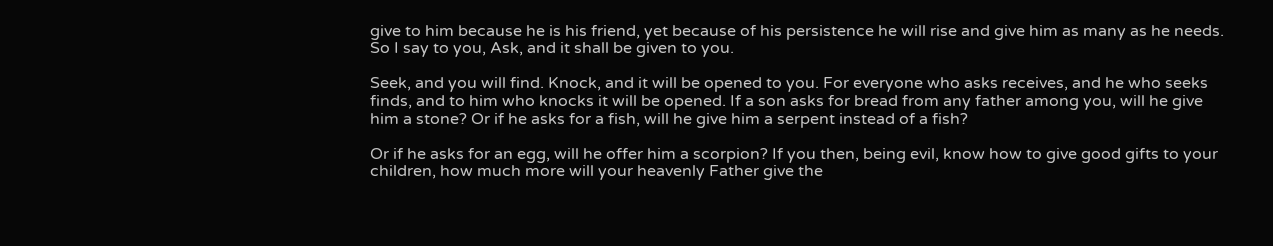give to him because he is his friend, yet because of his persistence he will rise and give him as many as he needs. So I say to you, Ask, and it shall be given to you.

Seek, and you will find. Knock, and it will be opened to you. For everyone who asks receives, and he who seeks finds, and to him who knocks it will be opened. If a son asks for bread from any father among you, will he give him a stone? Or if he asks for a fish, will he give him a serpent instead of a fish?

Or if he asks for an egg, will he offer him a scorpion? If you then, being evil, know how to give good gifts to your children, how much more will your heavenly Father give the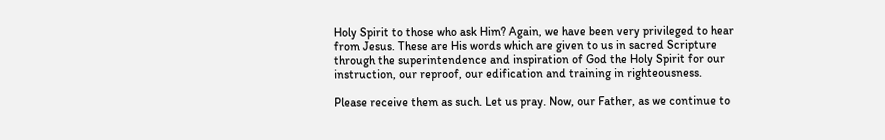Holy Spirit to those who ask Him? Again, we have been very privileged to hear from Jesus. These are His words which are given to us in sacred Scripture through the superintendence and inspiration of God the Holy Spirit for our instruction, our reproof, our edification and training in righteousness.

Please receive them as such. Let us pray. Now, our Father, as we continue to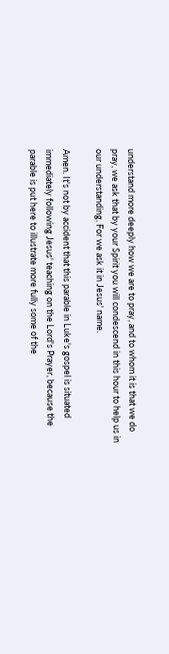understand more deeply how we are to pray, and to whom it is that we do pray, we ask that by your Spirit you will condescend in this hour to help us in our understanding. For we ask it in Jesus' name.

Amen. It's not by accident that this parable in Luke's gospel is situated immediately following Jesus' teaching on the Lord's Prayer, because the parable is put here to illustrate more fully some of the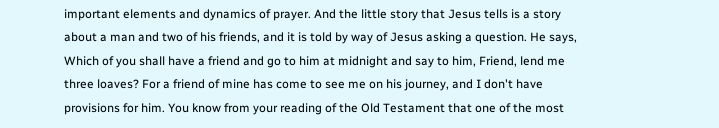important elements and dynamics of prayer. And the little story that Jesus tells is a story about a man and two of his friends, and it is told by way of Jesus asking a question. He says, Which of you shall have a friend and go to him at midnight and say to him, Friend, lend me three loaves? For a friend of mine has come to see me on his journey, and I don't have provisions for him. You know from your reading of the Old Testament that one of the most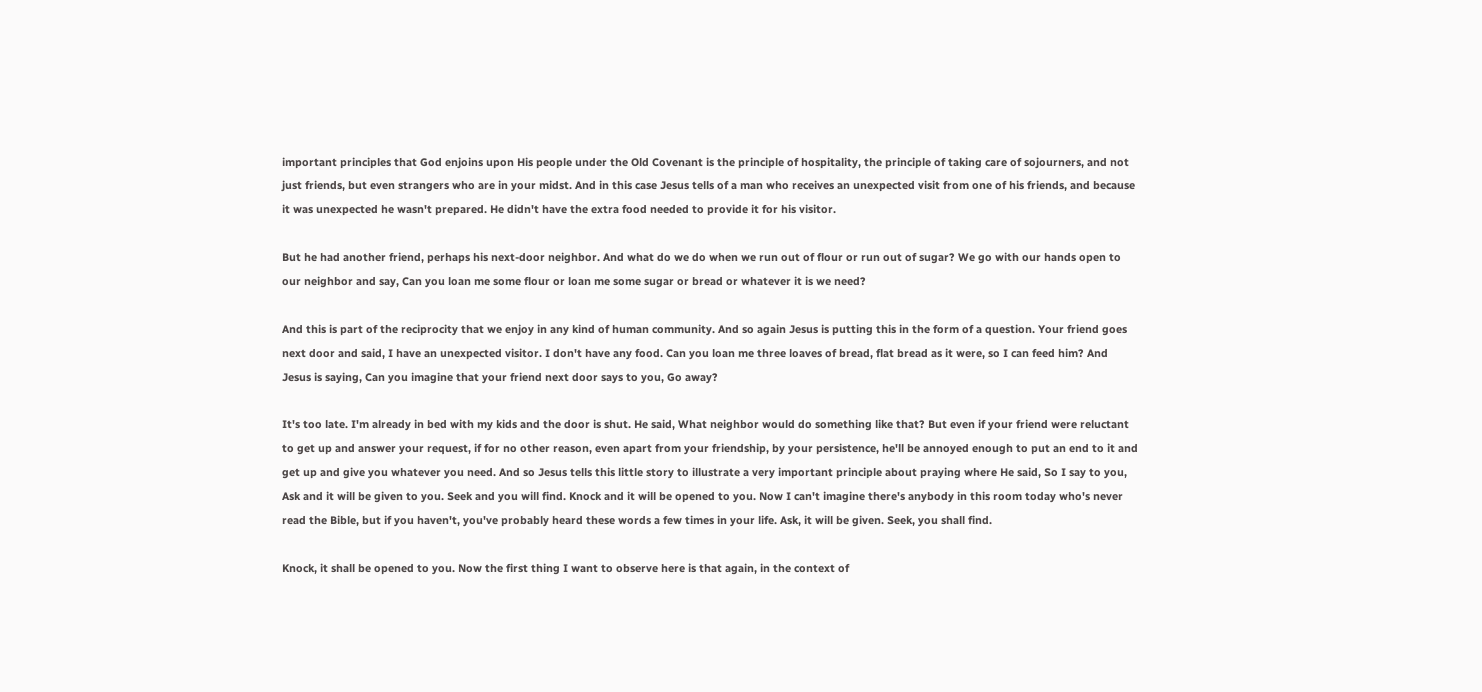important principles that God enjoins upon His people under the Old Covenant is the principle of hospitality, the principle of taking care of sojourners, and not just friends, but even strangers who are in your midst. And in this case Jesus tells of a man who receives an unexpected visit from one of his friends, and because it was unexpected he wasn't prepared. He didn't have the extra food needed to provide it for his visitor.

But he had another friend, perhaps his next-door neighbor. And what do we do when we run out of flour or run out of sugar? We go with our hands open to our neighbor and say, Can you loan me some flour or loan me some sugar or bread or whatever it is we need?

And this is part of the reciprocity that we enjoy in any kind of human community. And so again Jesus is putting this in the form of a question. Your friend goes next door and said, I have an unexpected visitor. I don't have any food. Can you loan me three loaves of bread, flat bread as it were, so I can feed him? And Jesus is saying, Can you imagine that your friend next door says to you, Go away?

It's too late. I'm already in bed with my kids and the door is shut. He said, What neighbor would do something like that? But even if your friend were reluctant to get up and answer your request, if for no other reason, even apart from your friendship, by your persistence, he'll be annoyed enough to put an end to it and get up and give you whatever you need. And so Jesus tells this little story to illustrate a very important principle about praying where He said, So I say to you, Ask and it will be given to you. Seek and you will find. Knock and it will be opened to you. Now I can't imagine there's anybody in this room today who's never read the Bible, but if you haven't, you've probably heard these words a few times in your life. Ask, it will be given. Seek, you shall find.

Knock, it shall be opened to you. Now the first thing I want to observe here is that again, in the context of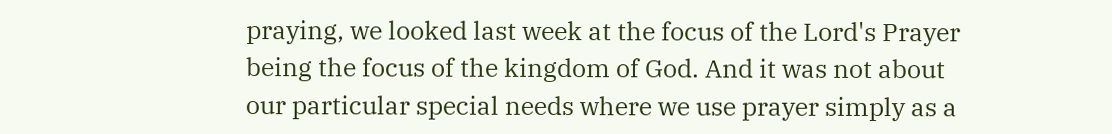praying, we looked last week at the focus of the Lord's Prayer being the focus of the kingdom of God. And it was not about our particular special needs where we use prayer simply as a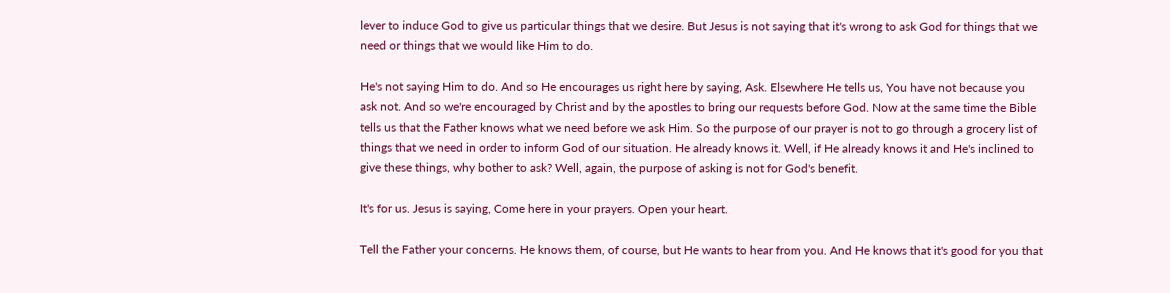lever to induce God to give us particular things that we desire. But Jesus is not saying that it's wrong to ask God for things that we need or things that we would like Him to do.

He's not saying Him to do. And so He encourages us right here by saying, Ask. Elsewhere He tells us, You have not because you ask not. And so we're encouraged by Christ and by the apostles to bring our requests before God. Now at the same time the Bible tells us that the Father knows what we need before we ask Him. So the purpose of our prayer is not to go through a grocery list of things that we need in order to inform God of our situation. He already knows it. Well, if He already knows it and He's inclined to give these things, why bother to ask? Well, again, the purpose of asking is not for God's benefit.

It's for us. Jesus is saying, Come here in your prayers. Open your heart.

Tell the Father your concerns. He knows them, of course, but He wants to hear from you. And He knows that it's good for you that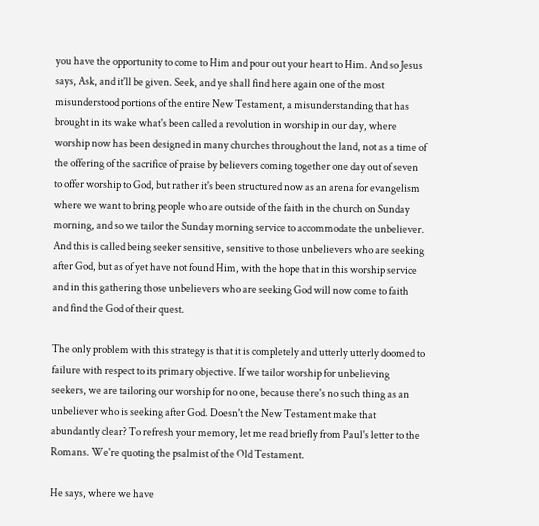you have the opportunity to come to Him and pour out your heart to Him. And so Jesus says, Ask, and it'll be given. Seek, and ye shall find here again one of the most misunderstood portions of the entire New Testament, a misunderstanding that has brought in its wake what's been called a revolution in worship in our day, where worship now has been designed in many churches throughout the land, not as a time of the offering of the sacrifice of praise by believers coming together one day out of seven to offer worship to God, but rather it's been structured now as an arena for evangelism where we want to bring people who are outside of the faith in the church on Sunday morning, and so we tailor the Sunday morning service to accommodate the unbeliever. And this is called being seeker sensitive, sensitive to those unbelievers who are seeking after God, but as of yet have not found Him, with the hope that in this worship service and in this gathering those unbelievers who are seeking God will now come to faith and find the God of their quest.

The only problem with this strategy is that it is completely and utterly utterly doomed to failure with respect to its primary objective. If we tailor worship for unbelieving seekers, we are tailoring our worship for no one, because there's no such thing as an unbeliever who is seeking after God. Doesn't the New Testament make that abundantly clear? To refresh your memory, let me read briefly from Paul's letter to the Romans. We're quoting the psalmist of the Old Testament.

He says, where we have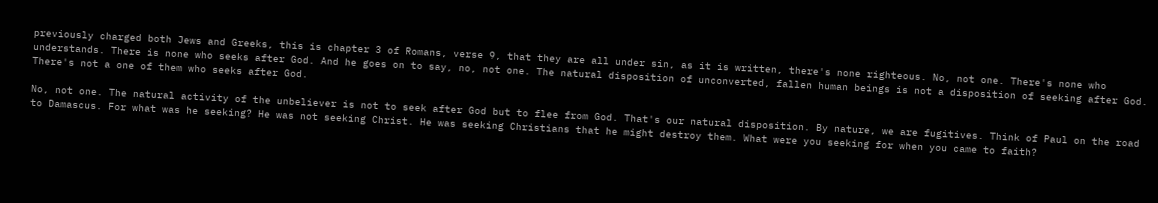previously charged both Jews and Greeks, this is chapter 3 of Romans, verse 9, that they are all under sin, as it is written, there's none righteous. No, not one. There's none who understands. There is none who seeks after God. And he goes on to say, no, not one. The natural disposition of unconverted, fallen human beings is not a disposition of seeking after God. There's not a one of them who seeks after God.

No, not one. The natural activity of the unbeliever is not to seek after God but to flee from God. That's our natural disposition. By nature, we are fugitives. Think of Paul on the road to Damascus. For what was he seeking? He was not seeking Christ. He was seeking Christians that he might destroy them. What were you seeking for when you came to faith?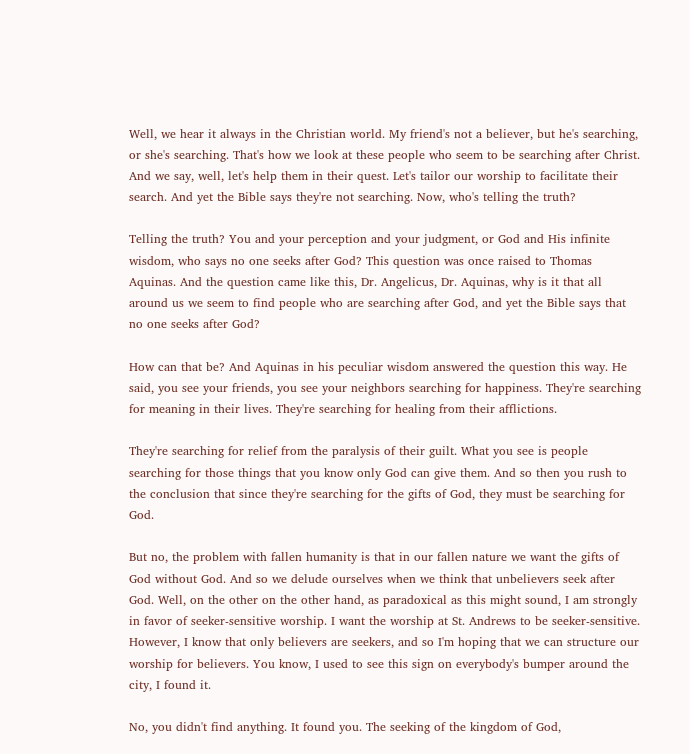Well, we hear it always in the Christian world. My friend's not a believer, but he's searching, or she's searching. That's how we look at these people who seem to be searching after Christ. And we say, well, let's help them in their quest. Let's tailor our worship to facilitate their search. And yet the Bible says they're not searching. Now, who's telling the truth?

Telling the truth? You and your perception and your judgment, or God and His infinite wisdom, who says no one seeks after God? This question was once raised to Thomas Aquinas. And the question came like this, Dr. Angelicus, Dr. Aquinas, why is it that all around us we seem to find people who are searching after God, and yet the Bible says that no one seeks after God?

How can that be? And Aquinas in his peculiar wisdom answered the question this way. He said, you see your friends, you see your neighbors searching for happiness. They're searching for meaning in their lives. They're searching for healing from their afflictions.

They're searching for relief from the paralysis of their guilt. What you see is people searching for those things that you know only God can give them. And so then you rush to the conclusion that since they're searching for the gifts of God, they must be searching for God.

But no, the problem with fallen humanity is that in our fallen nature we want the gifts of God without God. And so we delude ourselves when we think that unbelievers seek after God. Well, on the other on the other hand, as paradoxical as this might sound, I am strongly in favor of seeker-sensitive worship. I want the worship at St. Andrews to be seeker-sensitive. However, I know that only believers are seekers, and so I'm hoping that we can structure our worship for believers. You know, I used to see this sign on everybody's bumper around the city, I found it.

No, you didn't find anything. It found you. The seeking of the kingdom of God,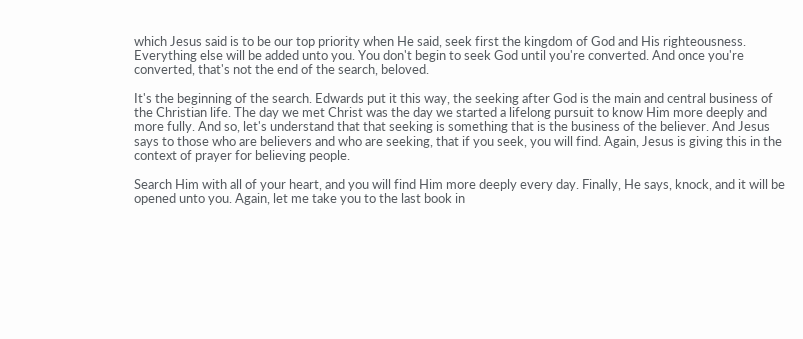which Jesus said is to be our top priority when He said, seek first the kingdom of God and His righteousness. Everything else will be added unto you. You don't begin to seek God until you're converted. And once you're converted, that's not the end of the search, beloved.

It's the beginning of the search. Edwards put it this way, the seeking after God is the main and central business of the Christian life. The day we met Christ was the day we started a lifelong pursuit to know Him more deeply and more fully. And so, let's understand that that seeking is something that is the business of the believer. And Jesus says to those who are believers and who are seeking, that if you seek, you will find. Again, Jesus is giving this in the context of prayer for believing people.

Search Him with all of your heart, and you will find Him more deeply every day. Finally, He says, knock, and it will be opened unto you. Again, let me take you to the last book in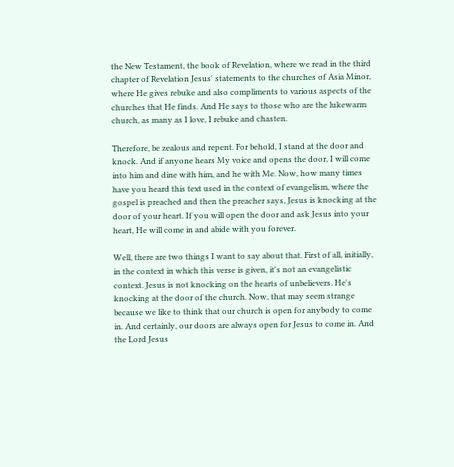the New Testament, the book of Revelation, where we read in the third chapter of Revelation Jesus' statements to the churches of Asia Minor, where He gives rebuke and also compliments to various aspects of the churches that He finds. And He says to those who are the lukewarm church, as many as I love, I rebuke and chasten.

Therefore, be zealous and repent. For behold, I stand at the door and knock. And if anyone hears My voice and opens the door, I will come into him and dine with him, and he with Me. Now, how many times have you heard this text used in the context of evangelism, where the gospel is preached and then the preacher says, Jesus is knocking at the door of your heart. If you will open the door and ask Jesus into your heart, He will come in and abide with you forever.

Well, there are two things I want to say about that. First of all, initially, in the context in which this verse is given, it's not an evangelistic context. Jesus is not knocking on the hearts of unbelievers. He's knocking at the door of the church. Now, that may seem strange because we like to think that our church is open for anybody to come in. And certainly, our doors are always open for Jesus to come in. And the Lord Jesus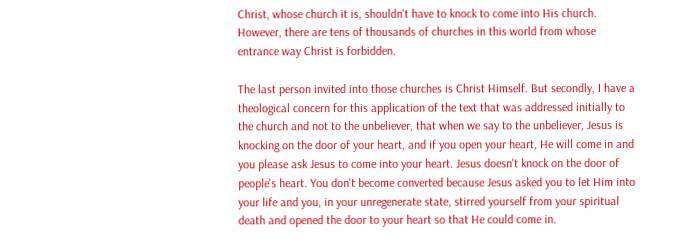Christ, whose church it is, shouldn't have to knock to come into His church. However, there are tens of thousands of churches in this world from whose entrance way Christ is forbidden.

The last person invited into those churches is Christ Himself. But secondly, I have a theological concern for this application of the text that was addressed initially to the church and not to the unbeliever, that when we say to the unbeliever, Jesus is knocking on the door of your heart, and if you open your heart, He will come in and you please ask Jesus to come into your heart. Jesus doesn't knock on the door of people's heart. You don't become converted because Jesus asked you to let Him into your life and you, in your unregenerate state, stirred yourself from your spiritual death and opened the door to your heart so that He could come in.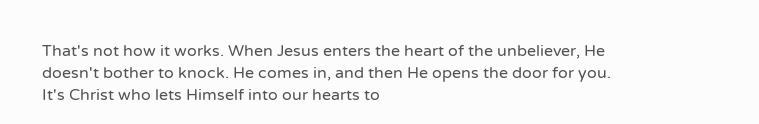That's not how it works. When Jesus enters the heart of the unbeliever, He doesn't bother to knock. He comes in, and then He opens the door for you. It's Christ who lets Himself into our hearts to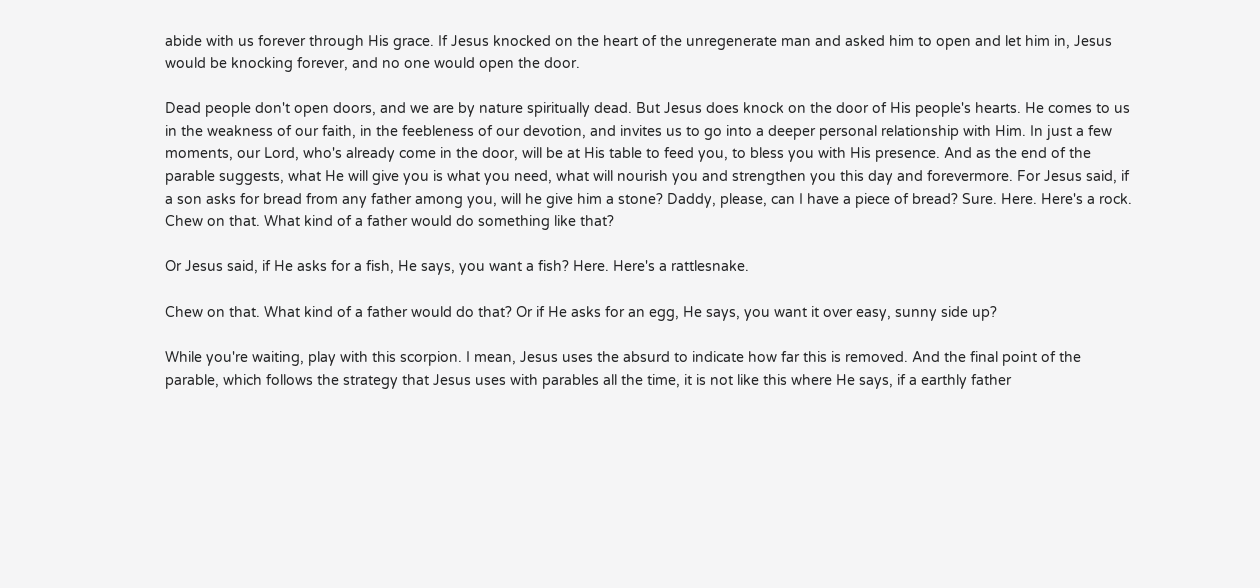abide with us forever through His grace. If Jesus knocked on the heart of the unregenerate man and asked him to open and let him in, Jesus would be knocking forever, and no one would open the door.

Dead people don't open doors, and we are by nature spiritually dead. But Jesus does knock on the door of His people's hearts. He comes to us in the weakness of our faith, in the feebleness of our devotion, and invites us to go into a deeper personal relationship with Him. In just a few moments, our Lord, who's already come in the door, will be at His table to feed you, to bless you with His presence. And as the end of the parable suggests, what He will give you is what you need, what will nourish you and strengthen you this day and forevermore. For Jesus said, if a son asks for bread from any father among you, will he give him a stone? Daddy, please, can I have a piece of bread? Sure. Here. Here's a rock. Chew on that. What kind of a father would do something like that?

Or Jesus said, if He asks for a fish, He says, you want a fish? Here. Here's a rattlesnake.

Chew on that. What kind of a father would do that? Or if He asks for an egg, He says, you want it over easy, sunny side up?

While you're waiting, play with this scorpion. I mean, Jesus uses the absurd to indicate how far this is removed. And the final point of the parable, which follows the strategy that Jesus uses with parables all the time, it is not like this where He says, if a earthly father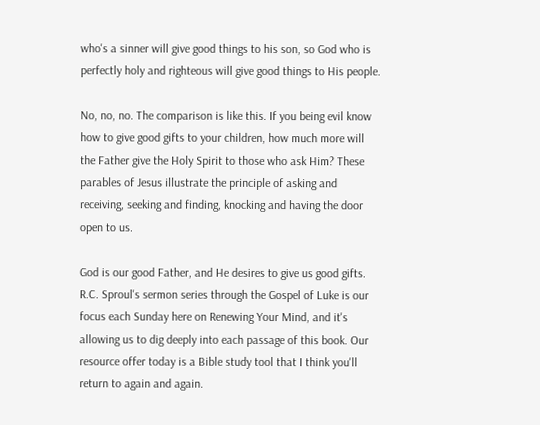who's a sinner will give good things to his son, so God who is perfectly holy and righteous will give good things to His people.

No, no, no. The comparison is like this. If you being evil know how to give good gifts to your children, how much more will the Father give the Holy Spirit to those who ask Him? These parables of Jesus illustrate the principle of asking and receiving, seeking and finding, knocking and having the door open to us.

God is our good Father, and He desires to give us good gifts. R.C. Sproul's sermon series through the Gospel of Luke is our focus each Sunday here on Renewing Your Mind, and it's allowing us to dig deeply into each passage of this book. Our resource offer today is a Bible study tool that I think you'll return to again and again.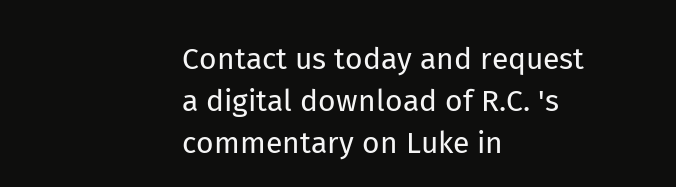Contact us today and request a digital download of R.C. 's commentary on Luke in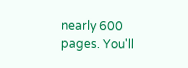nearly 600 pages. You'll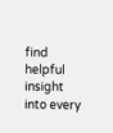find helpful insight into every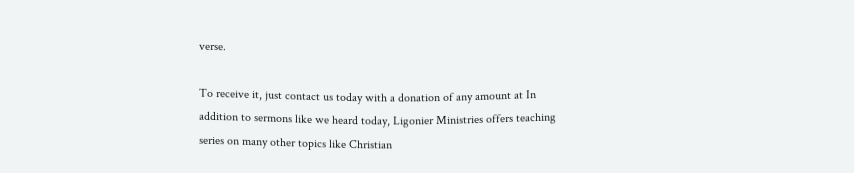verse.

To receive it, just contact us today with a donation of any amount at In addition to sermons like we heard today, Ligonier Ministries offers teaching series on many other topics like Christian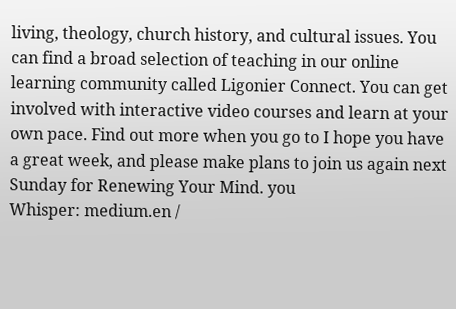living, theology, church history, and cultural issues. You can find a broad selection of teaching in our online learning community called Ligonier Connect. You can get involved with interactive video courses and learn at your own pace. Find out more when you go to I hope you have a great week, and please make plans to join us again next Sunday for Renewing Your Mind. you
Whisper: medium.en /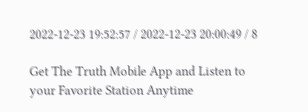2022-12-23 19:52:57 / 2022-12-23 20:00:49 / 8

Get The Truth Mobile App and Listen to your Favorite Station Anytime